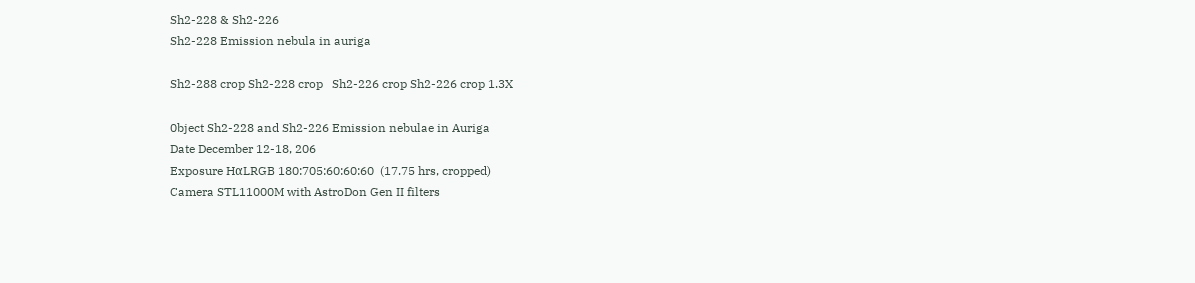Sh2-228 & Sh2-226
Sh2-228 Emission nebula in auriga

Sh2-288 crop Sh2-228 crop   Sh2-226 crop Sh2-226 crop 1.3X

0bject Sh2-228 and Sh2-226 Emission nebulae in Auriga
Date December 12-18, 206
Exposure HαLRGB 180:705:60:60:60  (17.75 hrs, cropped)
Camera STL11000M with AstroDon Gen II filters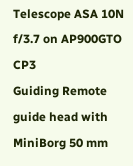Telescope ASA 10N f/3.7 on AP900GTO CP3
Guiding Remote guide head with MiniBorg 50 mm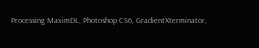Processing MaximDL, Photoshop CS6, GradientXterminator,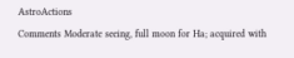AstroActions
Comments Moderate seeing, full moon for Ha; acquired with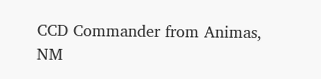CCD Commander from Animas, NM